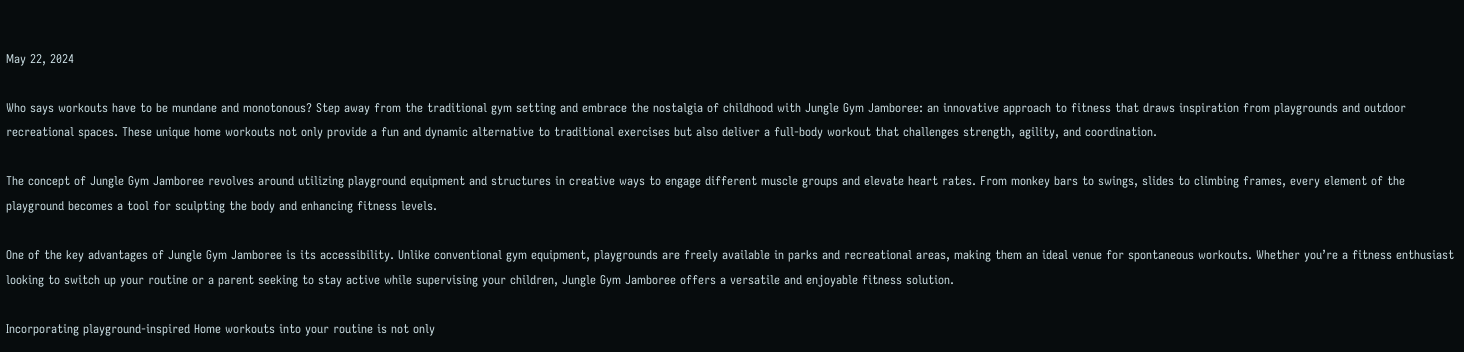May 22, 2024

Who says workouts have to be mundane and monotonous? Step away from the traditional gym setting and embrace the nostalgia of childhood with Jungle Gym Jamboree: an innovative approach to fitness that draws inspiration from playgrounds and outdoor recreational spaces. These unique home workouts not only provide a fun and dynamic alternative to traditional exercises but also deliver a full-body workout that challenges strength, agility, and coordination.

The concept of Jungle Gym Jamboree revolves around utilizing playground equipment and structures in creative ways to engage different muscle groups and elevate heart rates. From monkey bars to swings, slides to climbing frames, every element of the playground becomes a tool for sculpting the body and enhancing fitness levels.

One of the key advantages of Jungle Gym Jamboree is its accessibility. Unlike conventional gym equipment, playgrounds are freely available in parks and recreational areas, making them an ideal venue for spontaneous workouts. Whether you’re a fitness enthusiast looking to switch up your routine or a parent seeking to stay active while supervising your children, Jungle Gym Jamboree offers a versatile and enjoyable fitness solution.

Incorporating playground-inspired Home workouts into your routine is not only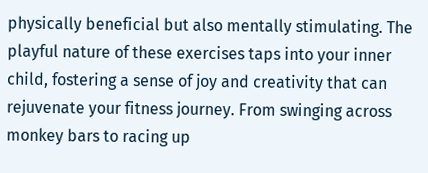physically beneficial but also mentally stimulating. The playful nature of these exercises taps into your inner child, fostering a sense of joy and creativity that can rejuvenate your fitness journey. From swinging across monkey bars to racing up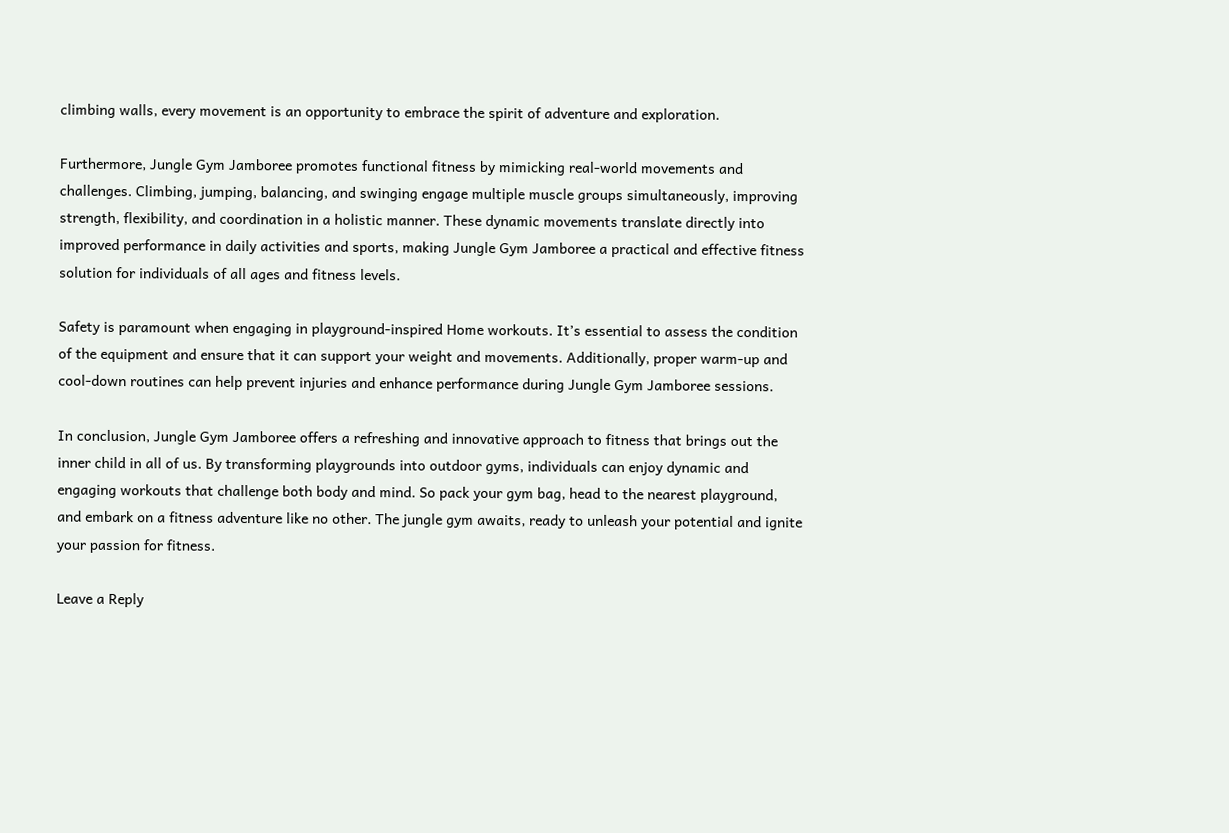climbing walls, every movement is an opportunity to embrace the spirit of adventure and exploration.

Furthermore, Jungle Gym Jamboree promotes functional fitness by mimicking real-world movements and challenges. Climbing, jumping, balancing, and swinging engage multiple muscle groups simultaneously, improving strength, flexibility, and coordination in a holistic manner. These dynamic movements translate directly into improved performance in daily activities and sports, making Jungle Gym Jamboree a practical and effective fitness solution for individuals of all ages and fitness levels.

Safety is paramount when engaging in playground-inspired Home workouts. It’s essential to assess the condition of the equipment and ensure that it can support your weight and movements. Additionally, proper warm-up and cool-down routines can help prevent injuries and enhance performance during Jungle Gym Jamboree sessions.

In conclusion, Jungle Gym Jamboree offers a refreshing and innovative approach to fitness that brings out the inner child in all of us. By transforming playgrounds into outdoor gyms, individuals can enjoy dynamic and engaging workouts that challenge both body and mind. So pack your gym bag, head to the nearest playground, and embark on a fitness adventure like no other. The jungle gym awaits, ready to unleash your potential and ignite your passion for fitness.

Leave a Reply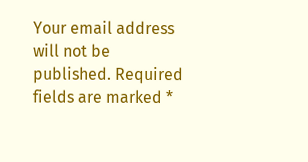Your email address will not be published. Required fields are marked *